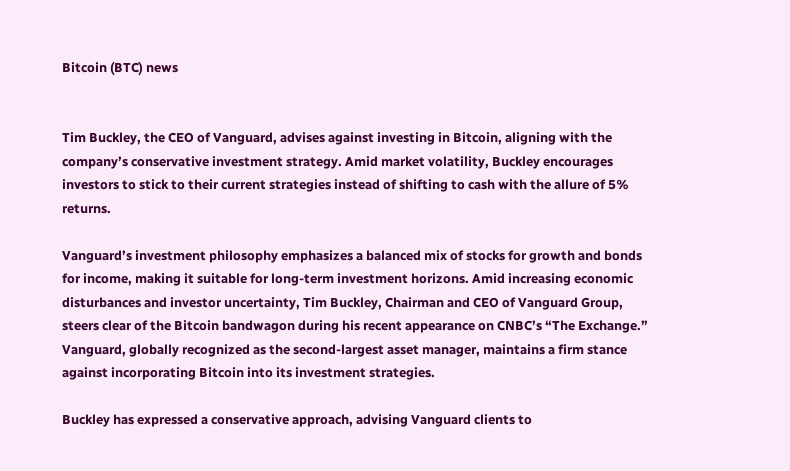Bitcoin (BTC) news


Tim Buckley, the CEO of Vanguard, advises against investing in Bitcoin, aligning with the company’s conservative investment strategy. Amid market volatility, Buckley encourages investors to stick to their current strategies instead of shifting to cash with the allure of 5% returns.

Vanguard’s investment philosophy emphasizes a balanced mix of stocks for growth and bonds for income, making it suitable for long-term investment horizons. Amid increasing economic disturbances and investor uncertainty, Tim Buckley, Chairman and CEO of Vanguard Group, steers clear of the Bitcoin bandwagon during his recent appearance on CNBC’s “The Exchange.” Vanguard, globally recognized as the second-largest asset manager, maintains a firm stance against incorporating Bitcoin into its investment strategies.

Buckley has expressed a conservative approach, advising Vanguard clients to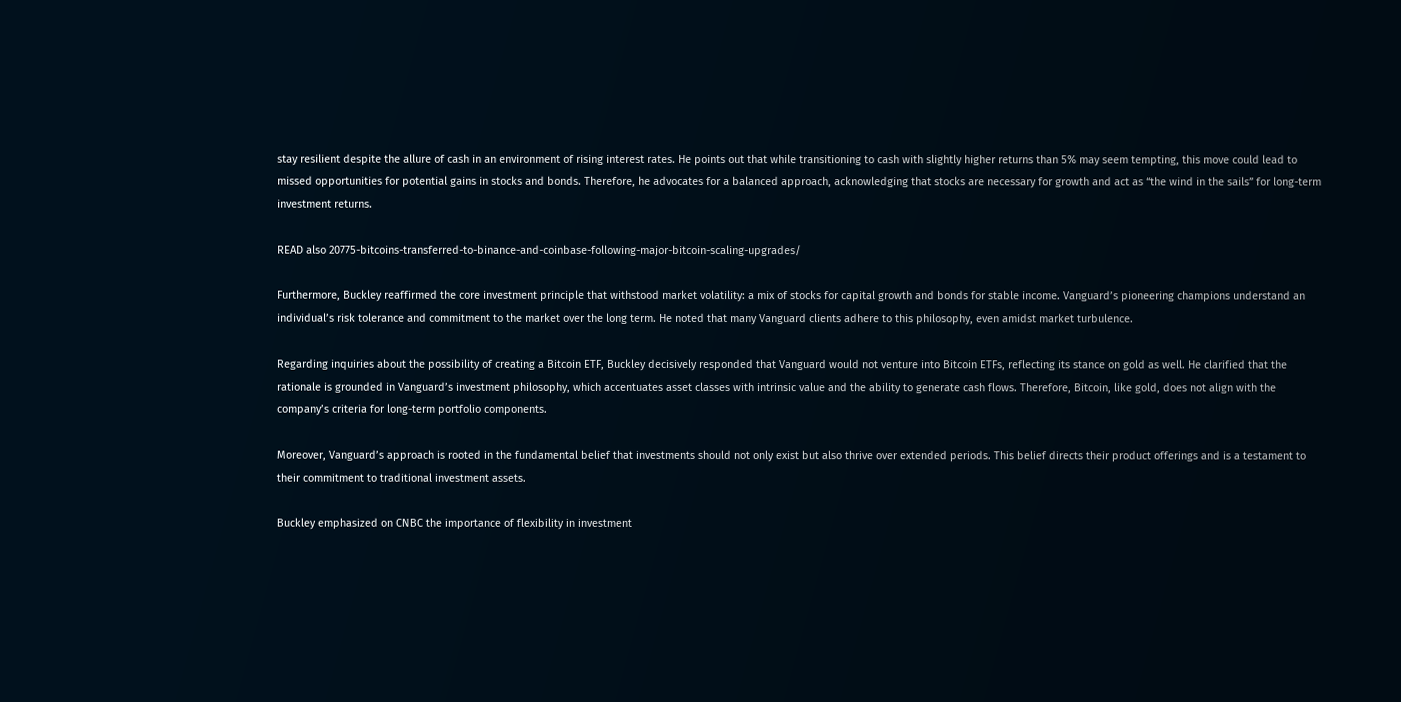stay resilient despite the allure of cash in an environment of rising interest rates. He points out that while transitioning to cash with slightly higher returns than 5% may seem tempting, this move could lead to missed opportunities for potential gains in stocks and bonds. Therefore, he advocates for a balanced approach, acknowledging that stocks are necessary for growth and act as “the wind in the sails” for long-term investment returns.

READ also 20775-bitcoins-transferred-to-binance-and-coinbase-following-major-bitcoin-scaling-upgrades/

Furthermore, Buckley reaffirmed the core investment principle that withstood market volatility: a mix of stocks for capital growth and bonds for stable income. Vanguard’s pioneering champions understand an individual’s risk tolerance and commitment to the market over the long term. He noted that many Vanguard clients adhere to this philosophy, even amidst market turbulence.

Regarding inquiries about the possibility of creating a Bitcoin ETF, Buckley decisively responded that Vanguard would not venture into Bitcoin ETFs, reflecting its stance on gold as well. He clarified that the rationale is grounded in Vanguard’s investment philosophy, which accentuates asset classes with intrinsic value and the ability to generate cash flows. Therefore, Bitcoin, like gold, does not align with the company’s criteria for long-term portfolio components.

Moreover, Vanguard’s approach is rooted in the fundamental belief that investments should not only exist but also thrive over extended periods. This belief directs their product offerings and is a testament to their commitment to traditional investment assets.

Buckley emphasized on CNBC the importance of flexibility in investment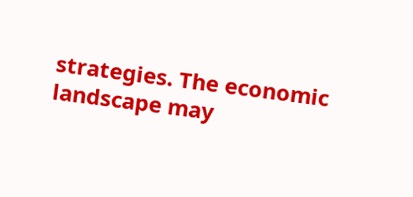strategies. The economic landscape may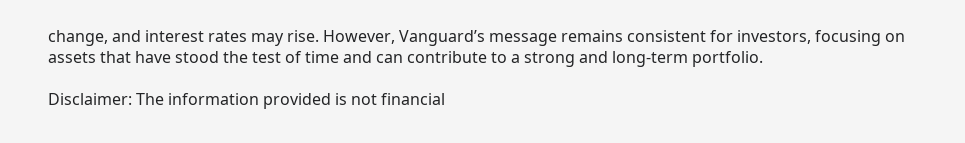change, and interest rates may rise. However, Vanguard’s message remains consistent for investors, focusing on assets that have stood the test of time and can contribute to a strong and long-term portfolio.

Disclaimer: The information provided is not financial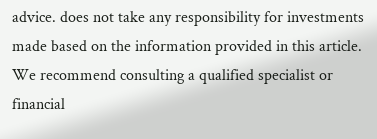advice. does not take any responsibility for investments made based on the information provided in this article. We recommend consulting a qualified specialist or financial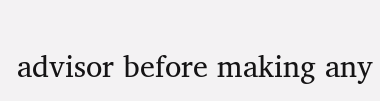advisor before making any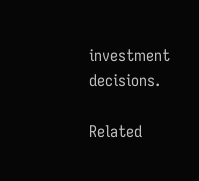investment decisions.

Related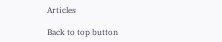Articles

Back to top button